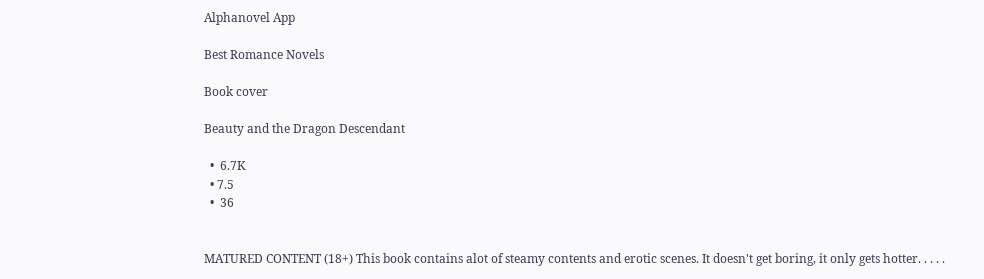Alphanovel App

Best Romance Novels

Book cover

Beauty and the Dragon Descendant

  •  6.7K
  • 7.5
  •  36


MATURED CONTENT (18+) This book contains alot of steamy contents and erotic scenes. It doesn't get boring, it only gets hotter. . . . .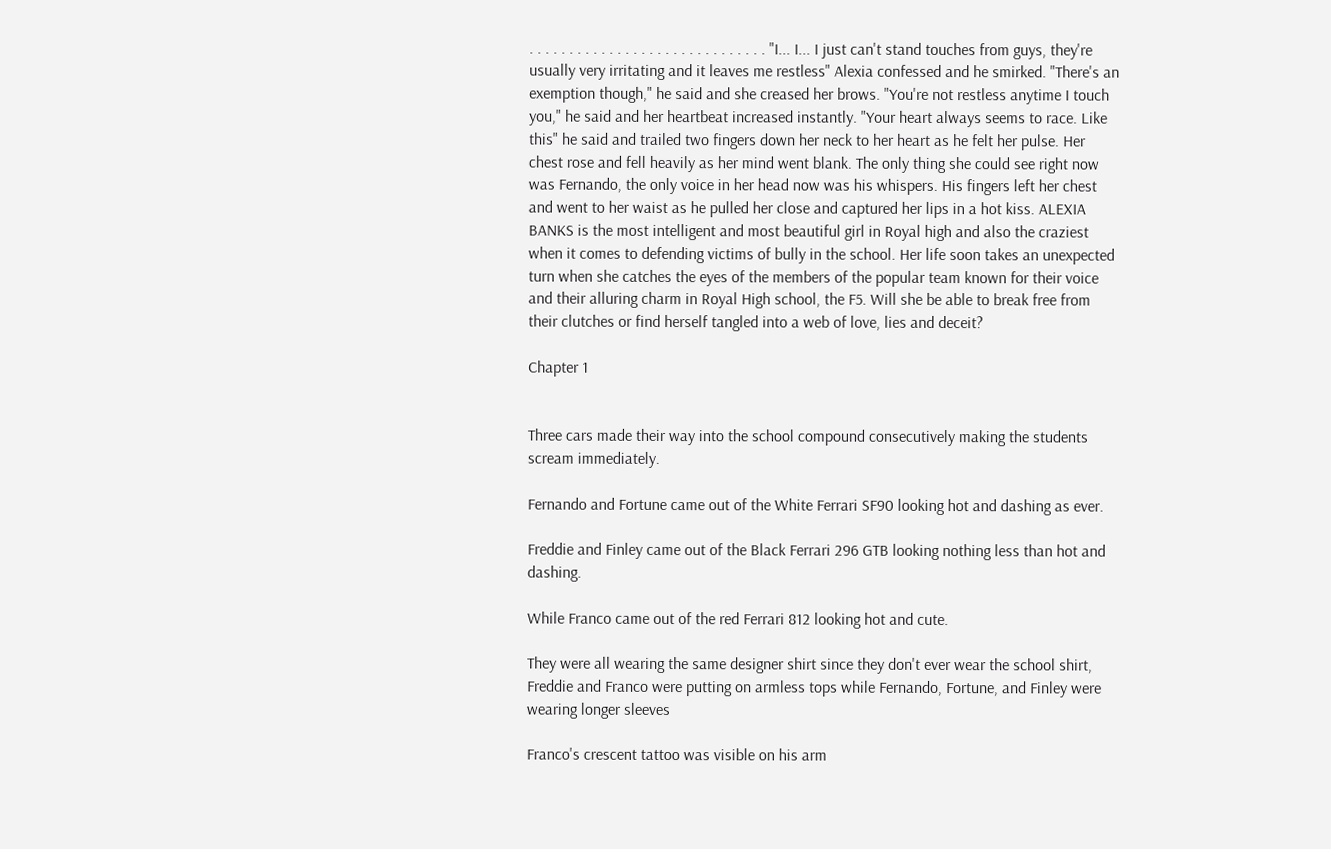. . . . . . . . . . . . . . . . . . . . . . . . . . . . . . "I... I... I just can't stand touches from guys, they're usually very irritating and it leaves me restless" Alexia confessed and he smirked. "There's an exemption though," he said and she creased her brows. "You're not restless anytime I touch you," he said and her heartbeat increased instantly. "Your heart always seems to race. Like this" he said and trailed two fingers down her neck to her heart as he felt her pulse. Her chest rose and fell heavily as her mind went blank. The only thing she could see right now was Fernando, the only voice in her head now was his whispers. His fingers left her chest and went to her waist as he pulled her close and captured her lips in a hot kiss. ALEXIA BANKS is the most intelligent and most beautiful girl in Royal high and also the craziest when it comes to defending victims of bully in the school. Her life soon takes an unexpected turn when she catches the eyes of the members of the popular team known for their voice and their alluring charm in Royal High school, the F5. Will she be able to break free from their clutches or find herself tangled into a web of love, lies and deceit?

Chapter 1


Three cars made their way into the school compound consecutively making the students scream immediately.

Fernando and Fortune came out of the White Ferrari SF90 looking hot and dashing as ever.

Freddie and Finley came out of the Black Ferrari 296 GTB looking nothing less than hot and dashing.

While Franco came out of the red Ferrari 812 looking hot and cute.

They were all wearing the same designer shirt since they don't ever wear the school shirt, Freddie and Franco were putting on armless tops while Fernando, Fortune, and Finley were wearing longer sleeves

Franco's crescent tattoo was visible on his arm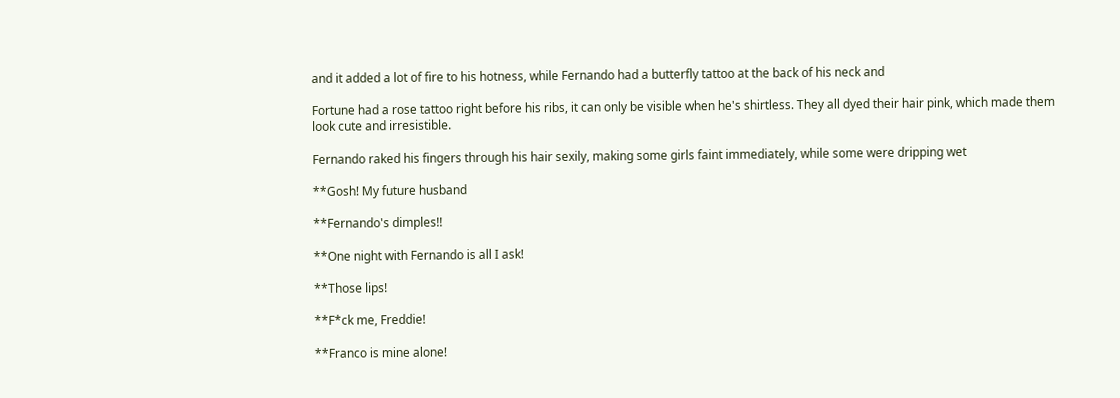and it added a lot of fire to his hotness, while Fernando had a butterfly tattoo at the back of his neck and

Fortune had a rose tattoo right before his ribs, it can only be visible when he's shirtless. They all dyed their hair pink, which made them look cute and irresistible.

Fernando raked his fingers through his hair sexily, making some girls faint immediately, while some were dripping wet

**Gosh! My future husband

**Fernando's dimples!!

**One night with Fernando is all I ask!

**Those lips!

**F*ck me, Freddie!

**Franco is mine alone!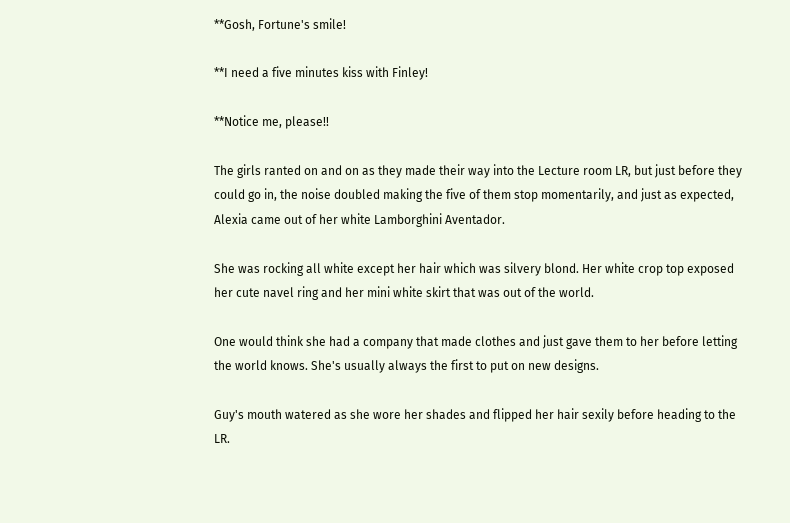**Gosh, Fortune's smile!

**I need a five minutes kiss with Finley!

**Notice me, please!!

The girls ranted on and on as they made their way into the Lecture room LR, but just before they could go in, the noise doubled making the five of them stop momentarily, and just as expected, Alexia came out of her white Lamborghini Aventador.

She was rocking all white except her hair which was silvery blond. Her white crop top exposed her cute navel ring and her mini white skirt that was out of the world.

One would think she had a company that made clothes and just gave them to her before letting the world knows. She's usually always the first to put on new designs.

Guy's mouth watered as she wore her shades and flipped her hair sexily before heading to the LR.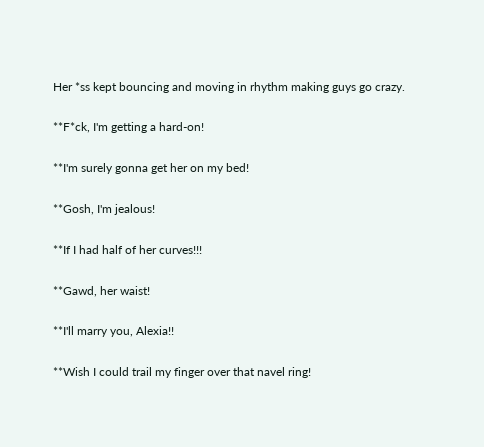Her *ss kept bouncing and moving in rhythm making guys go crazy.

**F*ck, I'm getting a hard-on!

**I'm surely gonna get her on my bed!

**Gosh, I'm jealous!

**If I had half of her curves!!!

**Gawd, her waist!

**I'll marry you, Alexia!!

**Wish I could trail my finger over that navel ring!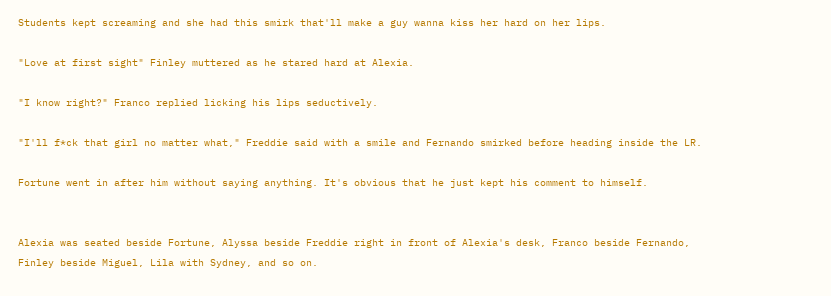Students kept screaming and she had this smirk that'll make a guy wanna kiss her hard on her lips.

"Love at first sight" Finley muttered as he stared hard at Alexia.

"I know right?" Franco replied licking his lips seductively.

"I'll f*ck that girl no matter what," Freddie said with a smile and Fernando smirked before heading inside the LR.

Fortune went in after him without saying anything. It's obvious that he just kept his comment to himself.


Alexia was seated beside Fortune, Alyssa beside Freddie right in front of Alexia's desk, Franco beside Fernando, Finley beside Miguel, Lila with Sydney, and so on.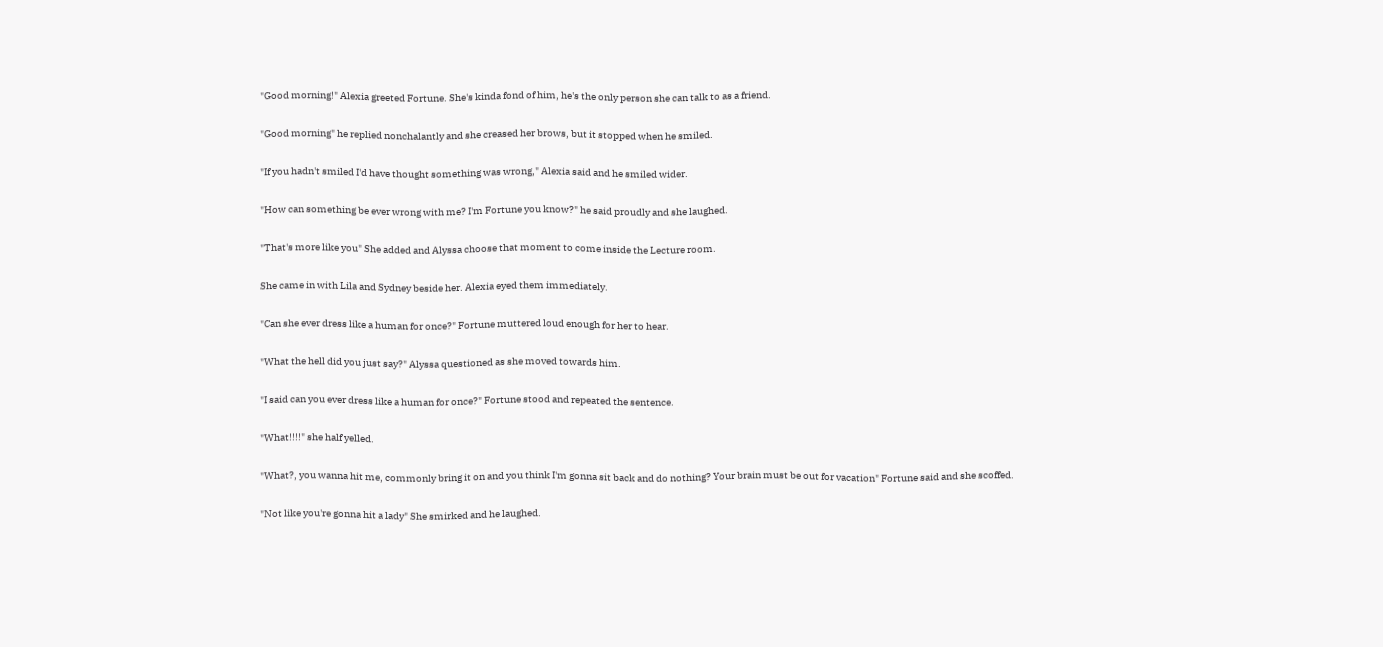"Good morning!" Alexia greeted Fortune. She's kinda fond of him, he's the only person she can talk to as a friend.

"Good morning" he replied nonchalantly and she creased her brows, but it stopped when he smiled.

"If you hadn't smiled I'd have thought something was wrong," Alexia said and he smiled wider.

"How can something be ever wrong with me? I'm Fortune you know?" he said proudly and she laughed.

"That's more like you" She added and Alyssa choose that moment to come inside the Lecture room.

She came in with Lila and Sydney beside her. Alexia eyed them immediately.

"Can she ever dress like a human for once?" Fortune muttered loud enough for her to hear.

"What the hell did you just say?" Alyssa questioned as she moved towards him.

"I said can you ever dress like a human for once?" Fortune stood and repeated the sentence.

"What!!!!" she half yelled.

"What?, you wanna hit me, commonly bring it on and you think I'm gonna sit back and do nothing? Your brain must be out for vacation" Fortune said and she scoffed.

"Not like you're gonna hit a lady" She smirked and he laughed.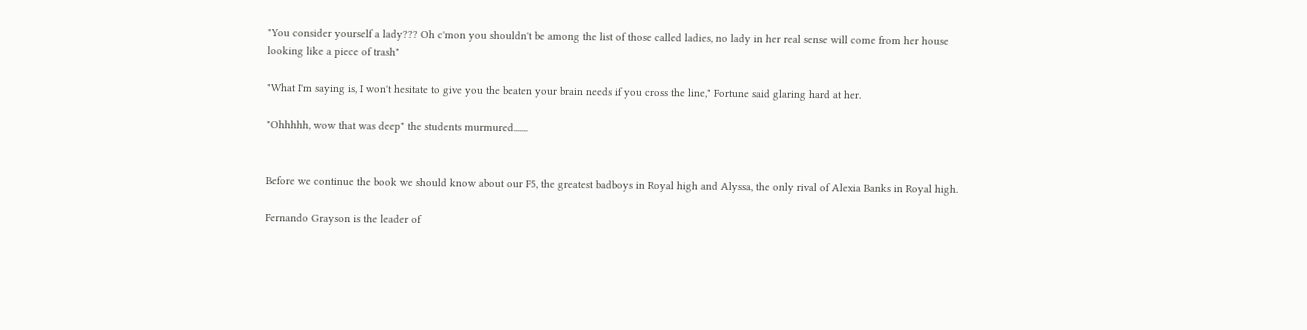"You consider yourself a lady??? Oh c'mon you shouldn't be among the list of those called ladies, no lady in her real sense will come from her house looking like a piece of trash"

"What I'm saying is, I won't hesitate to give you the beaten your brain needs if you cross the line," Fortune said glaring hard at her.

"Ohhhhh, wow that was deep" the students murmured.......


Before we continue the book we should know about our F5, the greatest badboys in Royal high and Alyssa, the only rival of Alexia Banks in Royal high.

Fernando Grayson is the leader of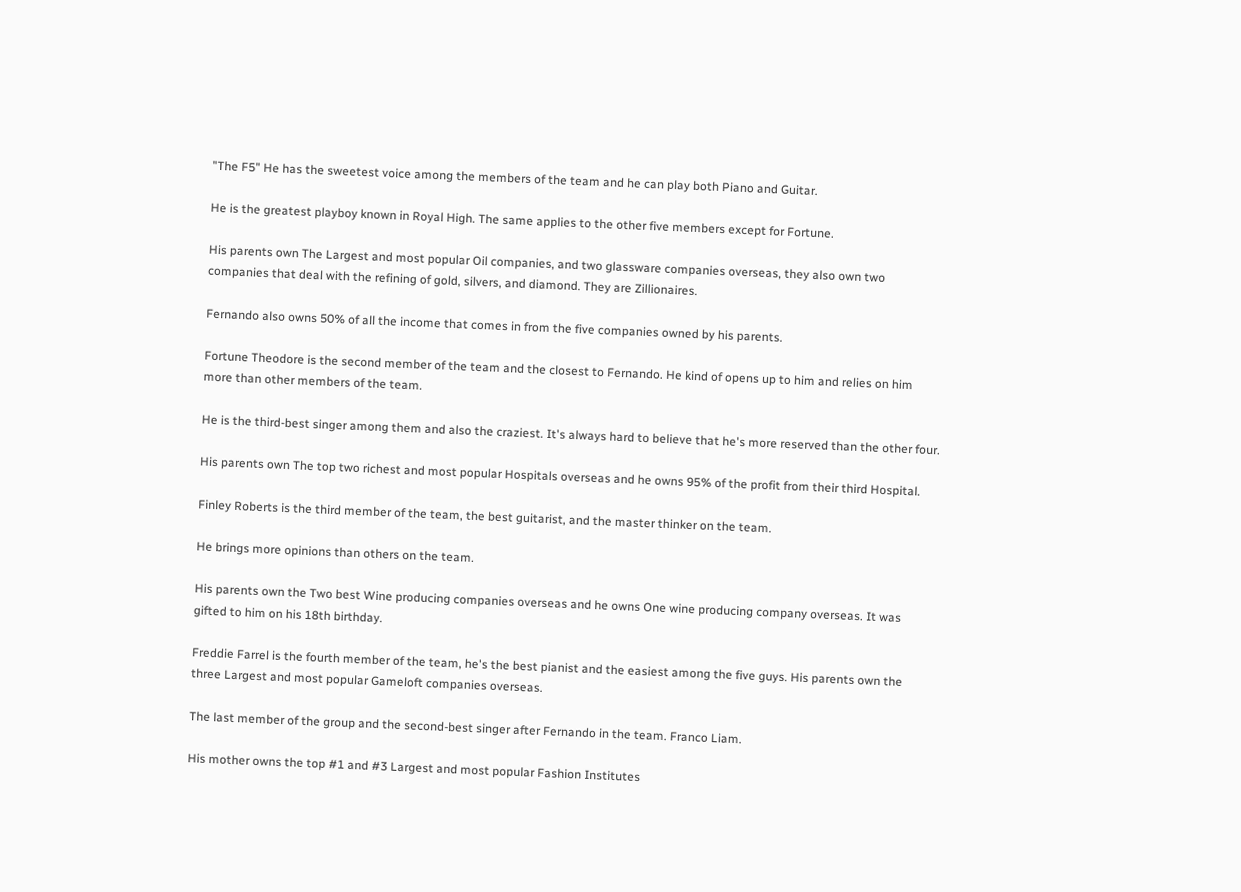"The F5" He has the sweetest voice among the members of the team and he can play both Piano and Guitar.

He is the greatest playboy known in Royal High. The same applies to the other five members except for Fortune.

His parents own The Largest and most popular Oil companies, and two glassware companies overseas, they also own two companies that deal with the refining of gold, silvers, and diamond. They are Zillionaires.

Fernando also owns 50% of all the income that comes in from the five companies owned by his parents.

Fortune Theodore is the second member of the team and the closest to Fernando. He kind of opens up to him and relies on him more than other members of the team.

He is the third-best singer among them and also the craziest. It's always hard to believe that he's more reserved than the other four.

His parents own The top two richest and most popular Hospitals overseas and he owns 95% of the profit from their third Hospital.

Finley Roberts is the third member of the team, the best guitarist, and the master thinker on the team.

He brings more opinions than others on the team.

His parents own the Two best Wine producing companies overseas and he owns One wine producing company overseas. It was gifted to him on his 18th birthday.

Freddie Farrel is the fourth member of the team, he's the best pianist and the easiest among the five guys. His parents own the three Largest and most popular Gameloft companies overseas.

The last member of the group and the second-best singer after Fernando in the team. Franco Liam.

His mother owns the top #1 and #3 Largest and most popular Fashion Institutes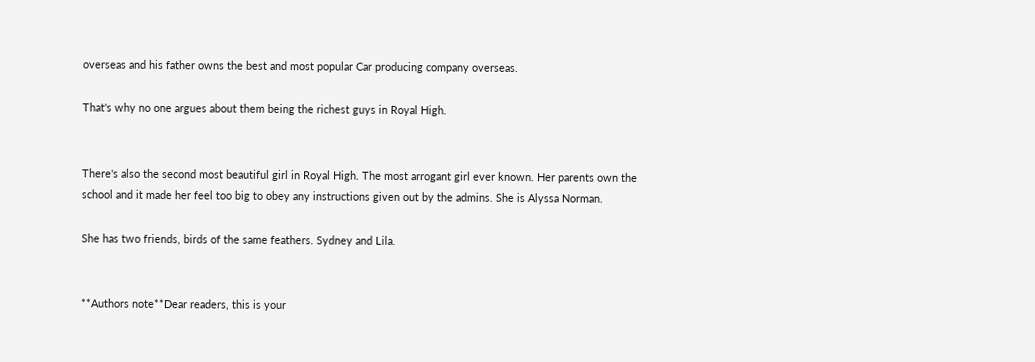overseas and his father owns the best and most popular Car producing company overseas.

That's why no one argues about them being the richest guys in Royal High.


There's also the second most beautiful girl in Royal High. The most arrogant girl ever known. Her parents own the school and it made her feel too big to obey any instructions given out by the admins. She is Alyssa Norman.

She has two friends, birds of the same feathers. Sydney and Lila.


**Authors note**Dear readers, this is your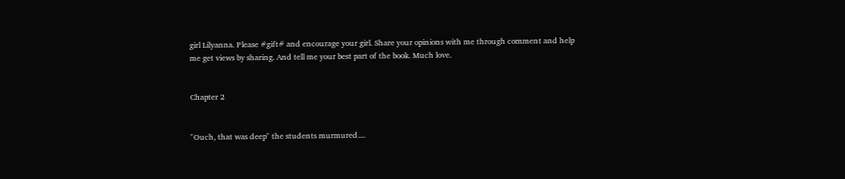girl Lilyanna. Please #gift# and encourage your girl. Share your opinions with me through comment and help me get views by sharing. And tell me your best part of the book. Much love.


Chapter 2


"Ouch, that was deep" the students murmured....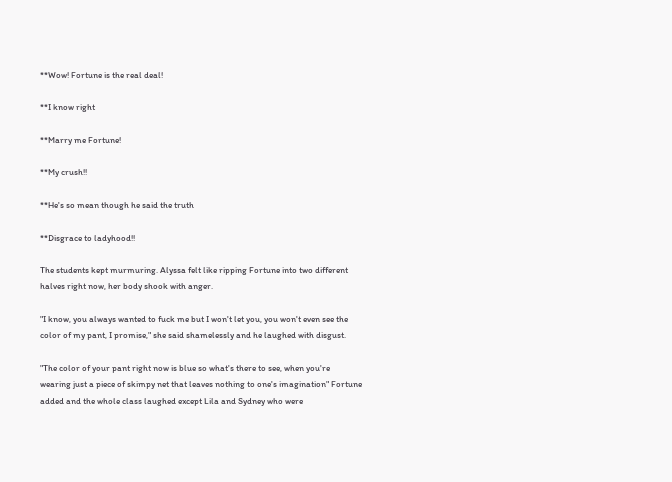**Wow! Fortune is the real deal!

**I know right

**Marry me Fortune!

**My crush!!

**He's so mean though he said the truth

**Disgrace to ladyhood!!

The students kept murmuring. Alyssa felt like ripping Fortune into two different halves right now, her body shook with anger.

"I know, you always wanted to fuck me but I won't let you, you won't even see the color of my pant, I promise," she said shamelessly and he laughed with disgust.

"The color of your pant right now is blue so what's there to see, when you're wearing just a piece of skimpy net that leaves nothing to one's imagination" Fortune added and the whole class laughed except Lila and Sydney who were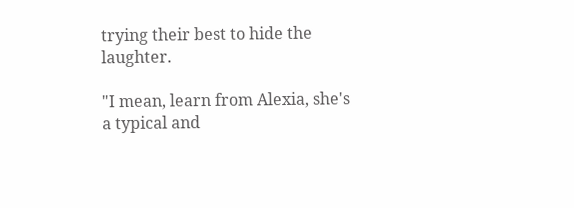trying their best to hide the laughter.

"I mean, learn from Alexia, she's a typical and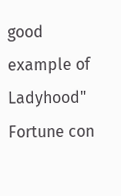good example of Ladyhood" Fortune con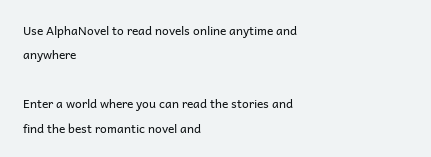Use AlphaNovel to read novels online anytime and anywhere

Enter a world where you can read the stories and find the best romantic novel and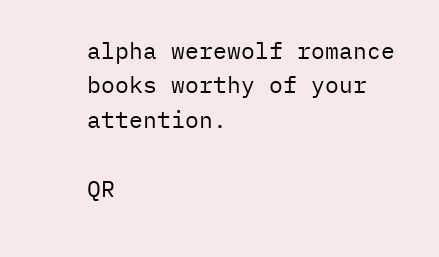alpha werewolf romance books worthy of your attention.

QR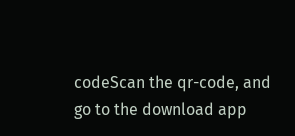codeScan the qr-code, and go to the download app